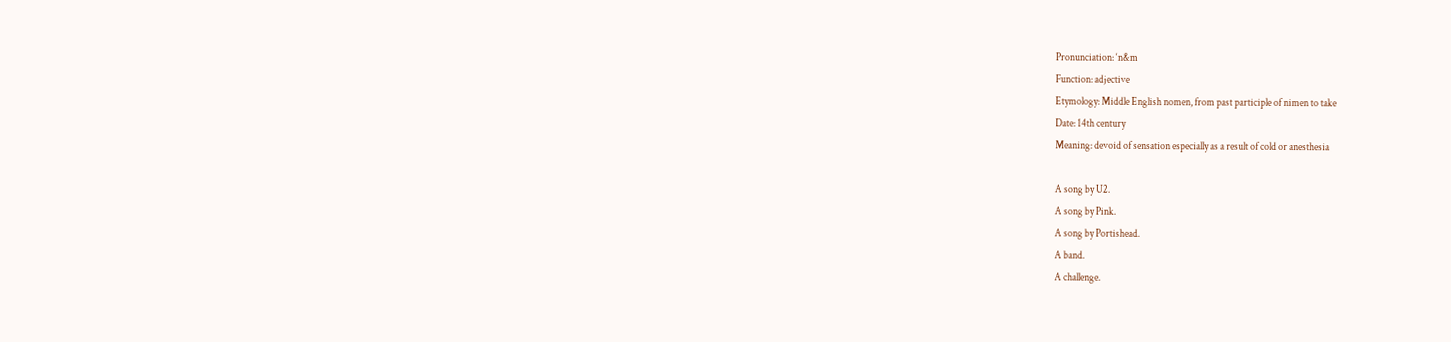Pronunciation: ‘n&m
Function: adjective
Etymology: Middle English nomen, from past participle of nimen to take
Date: 14th century
Meaning: devoid of sensation especially as a result of cold or anesthesia

A song by U2.
A song by Pink.
A song by Portishead.
A band.
A challenge.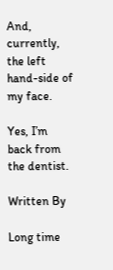And, currently, the left hand-side of my face.

Yes, I’m back from the dentist.

Written By

Long time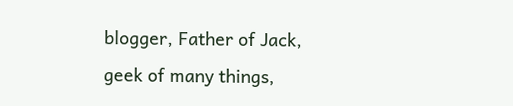blogger, Father of Jack, geek of many things,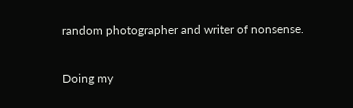random photographer and writer of nonsense.

Doing my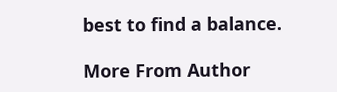best to find a balance.

More From Author